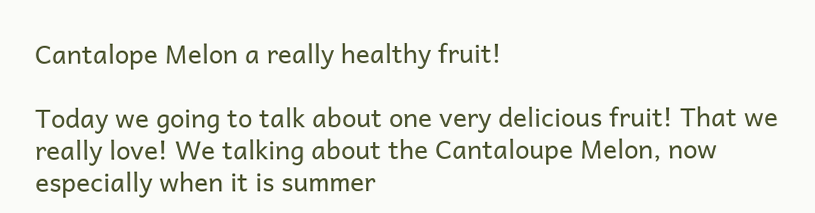Cantalope Melon a really healthy fruit!

Today we going to talk about one very delicious fruit! That we really love! We talking about the Cantaloupe Melon, now especially when it is summer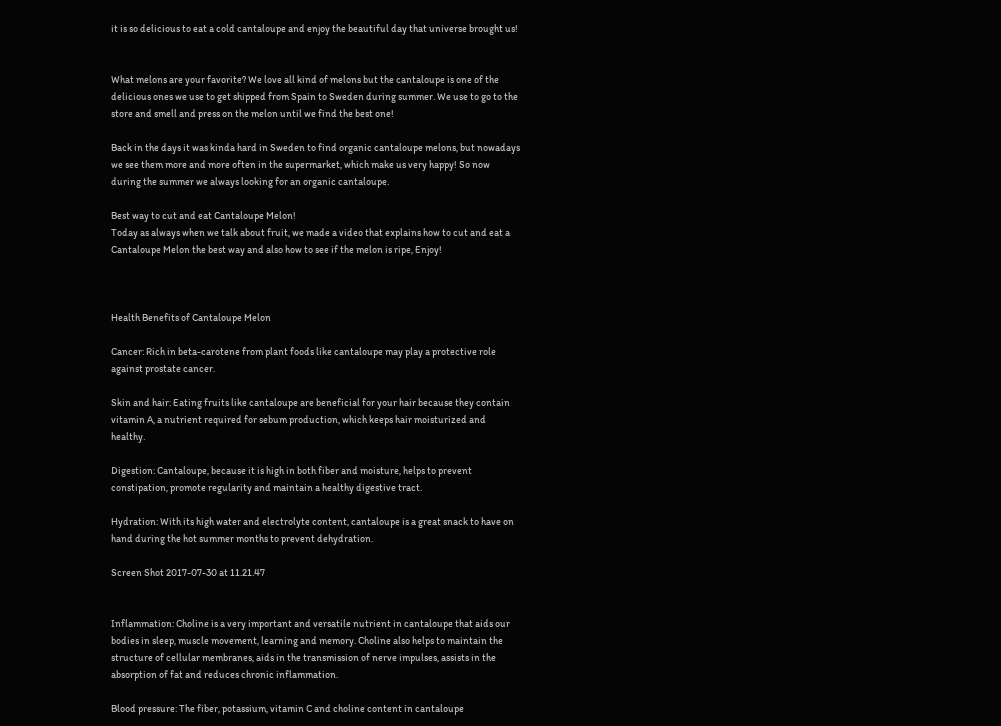it is so delicious to eat a cold cantaloupe and enjoy the beautiful day that universe brought us!


What melons are your favorite? We love all kind of melons but the cantaloupe is one of the delicious ones we use to get shipped from Spain to Sweden during summer. We use to go to the store and smell and press on the melon until we find the best one!

Back in the days it was kinda hard in Sweden to find organic cantaloupe melons, but nowadays we see them more and more often in the supermarket, which make us very happy! So now during the summer we always looking for an organic cantaloupe.

Best way to cut and eat Cantaloupe Melon!
Today as always when we talk about fruit, we made a video that explains how to cut and eat a Cantaloupe Melon the best way and also how to see if the melon is ripe, Enjoy!



Health Benefits of Cantaloupe Melon

Cancer: Rich in beta-carotene from plant foods like cantaloupe may play a protective role against prostate cancer.

Skin and hair: Eating fruits like cantaloupe are beneficial for your hair because they contain vitamin A, a nutrient required for sebum production, which keeps hair moisturized and healthy.

Digestion: Cantaloupe, because it is high in both fiber and moisture, helps to prevent constipation, promote regularity and maintain a healthy digestive tract.

Hydration: With its high water and electrolyte content, cantaloupe is a great snack to have on hand during the hot summer months to prevent dehydration.

Screen Shot 2017-07-30 at 11.21.47


Inflammation: Choline is a very important and versatile nutrient in cantaloupe that aids our bodies in sleep, muscle movement, learning and memory. Choline also helps to maintain the structure of cellular membranes, aids in the transmission of nerve impulses, assists in the absorption of fat and reduces chronic inflammation.

Blood pressure: The fiber, potassium, vitamin C and choline content in cantaloupe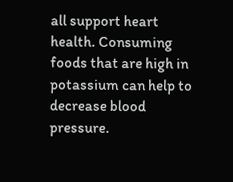all support heart health. Consuming foods that are high in potassium can help to decrease blood pressure.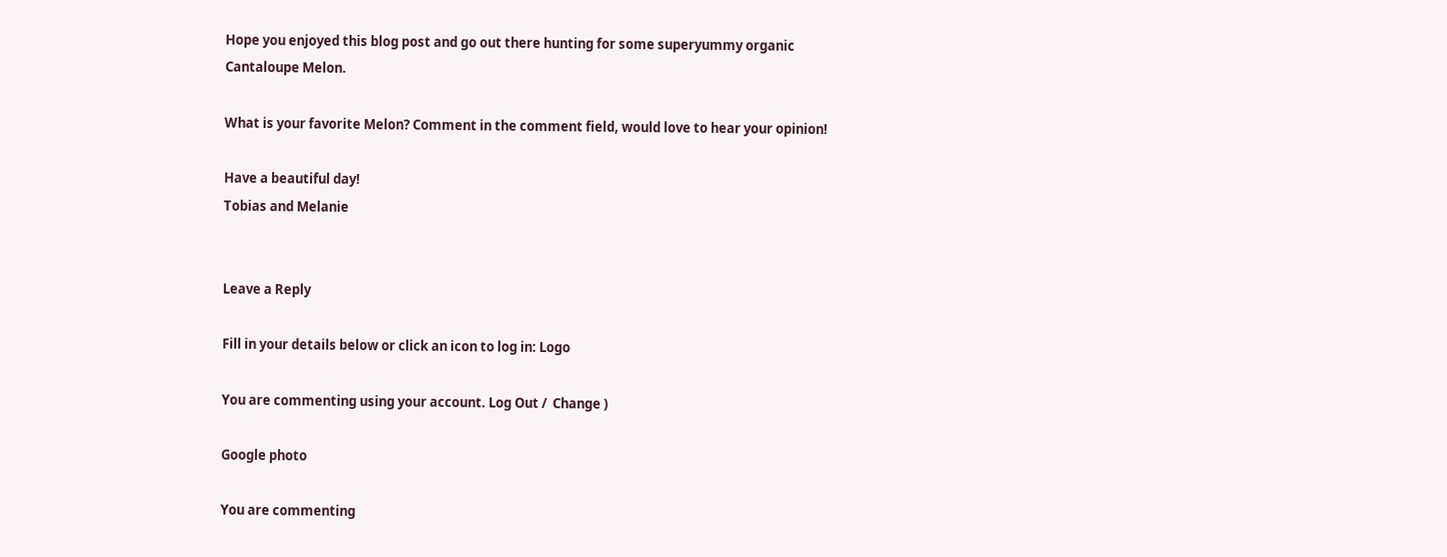Hope you enjoyed this blog post and go out there hunting for some superyummy organic Cantaloupe Melon.

What is your favorite Melon? Comment in the comment field, would love to hear your opinion!

Have a beautiful day!
Tobias and Melanie


Leave a Reply

Fill in your details below or click an icon to log in: Logo

You are commenting using your account. Log Out /  Change )

Google photo

You are commenting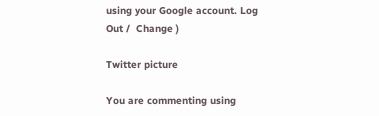using your Google account. Log Out /  Change )

Twitter picture

You are commenting using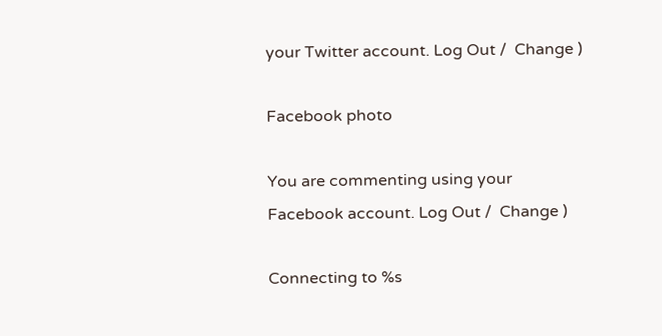your Twitter account. Log Out /  Change )

Facebook photo

You are commenting using your Facebook account. Log Out /  Change )

Connecting to %s